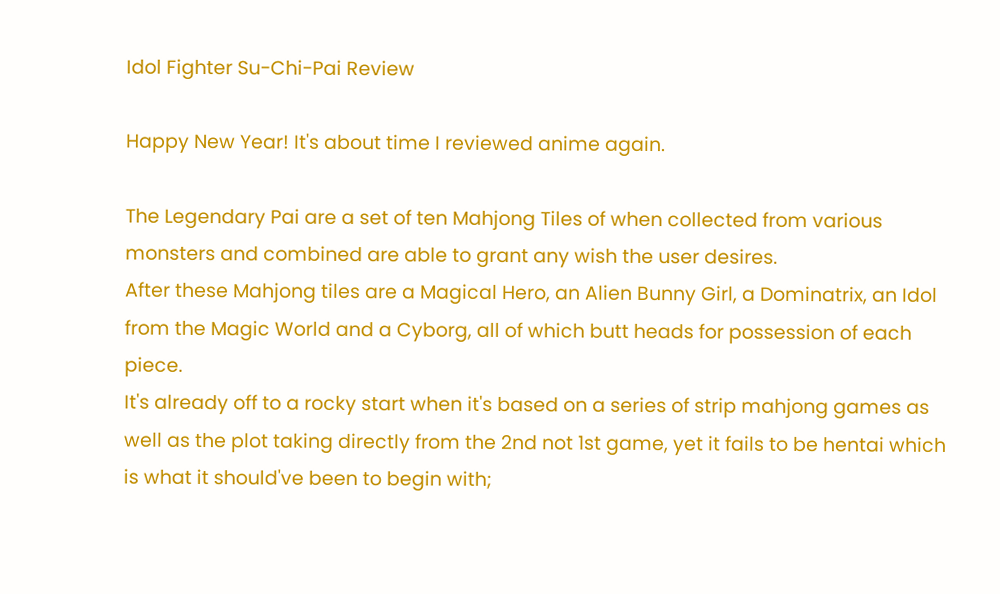Idol Fighter Su-Chi-Pai Review

Happy New Year! It's about time I reviewed anime again.

The Legendary Pai are a set of ten Mahjong Tiles of when collected from various monsters and combined are able to grant any wish the user desires.
After these Mahjong tiles are a Magical Hero, an Alien Bunny Girl, a Dominatrix, an Idol from the Magic World and a Cyborg, all of which butt heads for possession of each piece.
It's already off to a rocky start when it's based on a series of strip mahjong games as well as the plot taking directly from the 2nd not 1st game, yet it fails to be hentai which is what it should've been to begin with;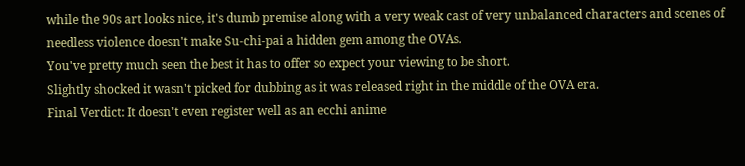while the 90s art looks nice, it's dumb premise along with a very weak cast of very unbalanced characters and scenes of needless violence doesn't make Su-chi-pai a hidden gem among the OVAs.
You've pretty much seen the best it has to offer so expect your viewing to be short.
Slightly shocked it wasn't picked for dubbing as it was released right in the middle of the OVA era.
Final Verdict: It doesn't even register well as an ecchi anime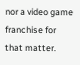nor a video game franchise for that matter.